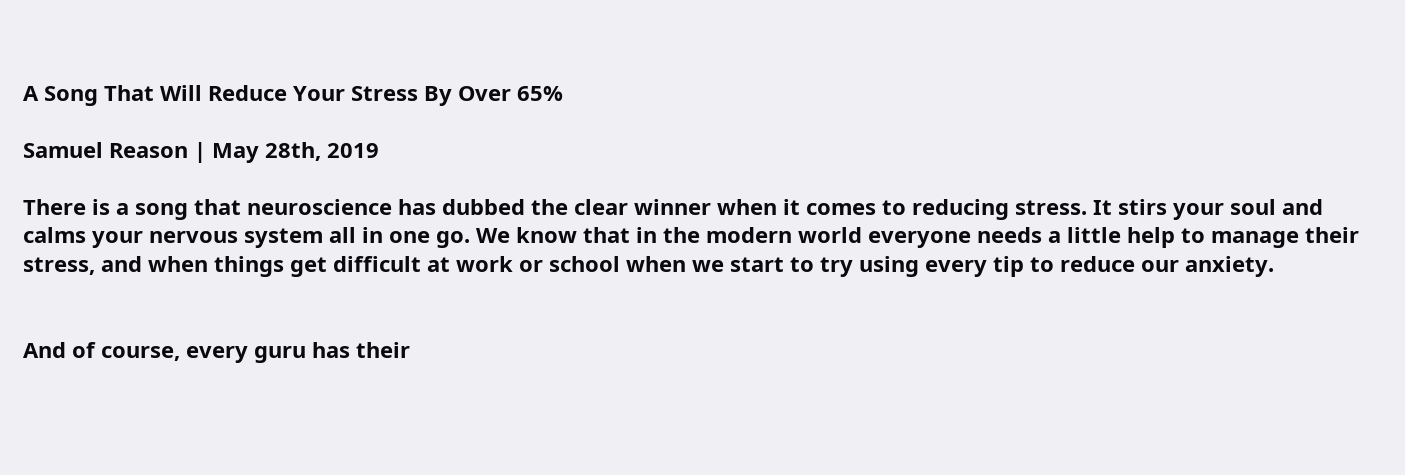A Song That Will Reduce Your Stress By Over 65%

Samuel Reason | May 28th, 2019

There is a song that neuroscience has dubbed the clear winner when it comes to reducing stress. It stirs your soul and calms your nervous system all in one go. We know that in the modern world everyone needs a little help to manage their stress, and when things get difficult at work or school when we start to try using every tip to reduce our anxiety.


And of course, every guru has their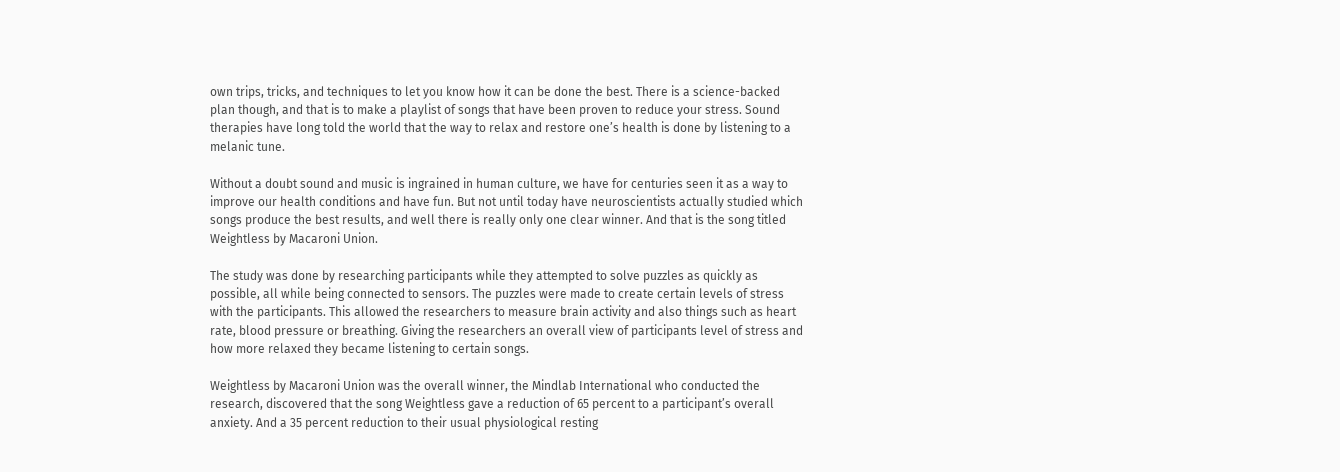own trips, tricks, and techniques to let you know how it can be done the best. There is a science-backed plan though, and that is to make a playlist of songs that have been proven to reduce your stress. Sound therapies have long told the world that the way to relax and restore one’s health is done by listening to a melanic tune.

Without a doubt sound and music is ingrained in human culture, we have for centuries seen it as a way to improve our health conditions and have fun. But not until today have neuroscientists actually studied which songs produce the best results, and well there is really only one clear winner. And that is the song titled Weightless by Macaroni Union.

The study was done by researching participants while they attempted to solve puzzles as quickly as possible, all while being connected to sensors. The puzzles were made to create certain levels of stress with the participants. This allowed the researchers to measure brain activity and also things such as heart rate, blood pressure or breathing. Giving the researchers an overall view of participants level of stress and how more relaxed they became listening to certain songs.

Weightless by Macaroni Union was the overall winner, the Mindlab International who conducted the research, discovered that the song Weightless gave a reduction of 65 percent to a participant’s overall anxiety. And a 35 percent reduction to their usual physiological resting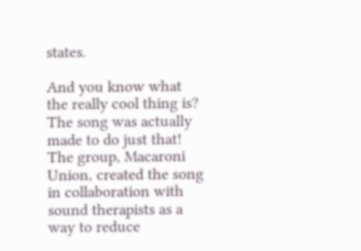states.

And you know what the really cool thing is? The song was actually made to do just that! The group, Macaroni Union, created the song in collaboration with sound therapists as a way to reduce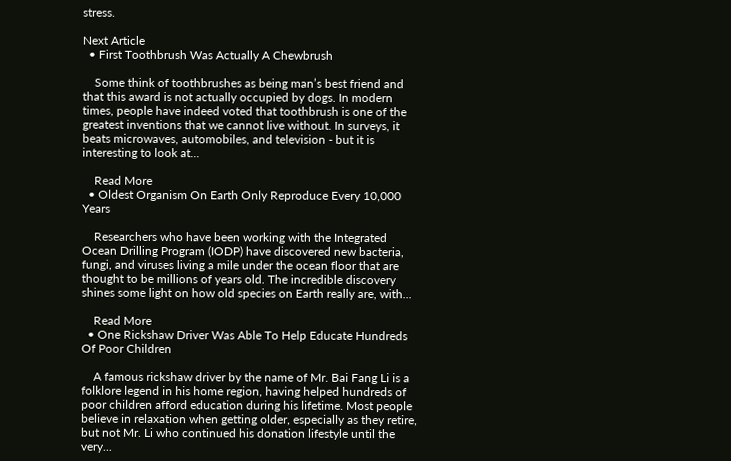stress.

Next Article
  • First Toothbrush Was Actually A Chewbrush

    Some think of toothbrushes as being man’s best friend and that this award is not actually occupied by dogs. In modern times, people have indeed voted that toothbrush is one of the greatest inventions that we cannot live without. In surveys, it beats microwaves, automobiles, and television - but it is interesting to look at...

    Read More
  • Oldest Organism On Earth Only Reproduce Every 10,000 Years

    Researchers who have been working with the Integrated Ocean Drilling Program (IODP) have discovered new bacteria, fungi, and viruses living a mile under the ocean floor that are thought to be millions of years old. The incredible discovery shines some light on how old species on Earth really are, with...

    Read More
  • One Rickshaw Driver Was Able To Help Educate Hundreds Of Poor Children

    A famous rickshaw driver by the name of Mr. Bai Fang Li is a folklore legend in his home region, having helped hundreds of poor children afford education during his lifetime. Most people believe in relaxation when getting older, especially as they retire, but not Mr. Li who continued his donation lifestyle until the very...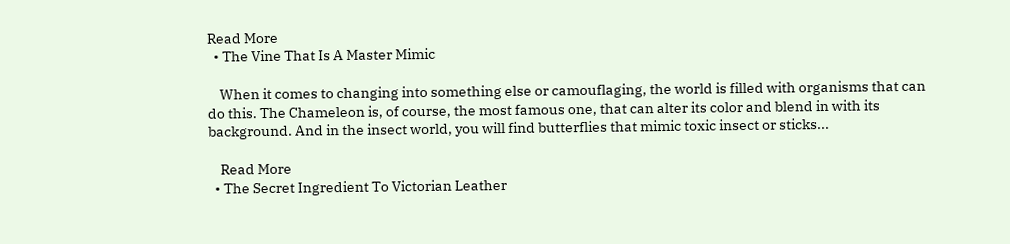Read More
  • The Vine That Is A Master Mimic

    When it comes to changing into something else or camouflaging, the world is filled with organisms that can do this. The Chameleon is, of course, the most famous one, that can alter its color and blend in with its background. And in the insect world, you will find butterflies that mimic toxic insect or sticks...

    Read More
  • The Secret Ingredient To Victorian Leather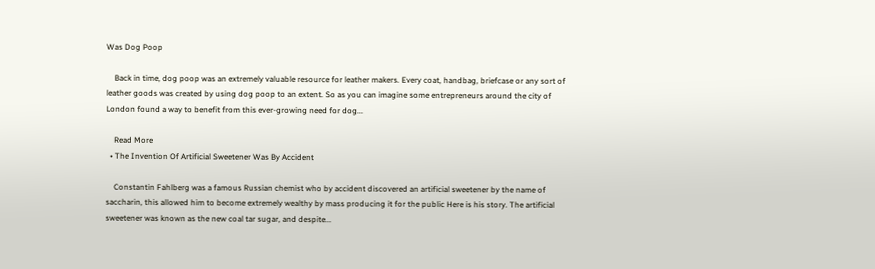Was Dog Poop

    Back in time, dog poop was an extremely valuable resource for leather makers. Every coat, handbag, briefcase or any sort of leather goods was created by using dog poop to an extent. So as you can imagine some entrepreneurs around the city of London found a way to benefit from this ever-growing need for dog...

    Read More
  • The Invention Of Artificial Sweetener Was By Accident

    Constantin Fahlberg was a famous Russian chemist who by accident discovered an artificial sweetener by the name of saccharin, this allowed him to become extremely wealthy by mass producing it for the public Here is his story. The artificial sweetener was known as the new coal tar sugar, and despite...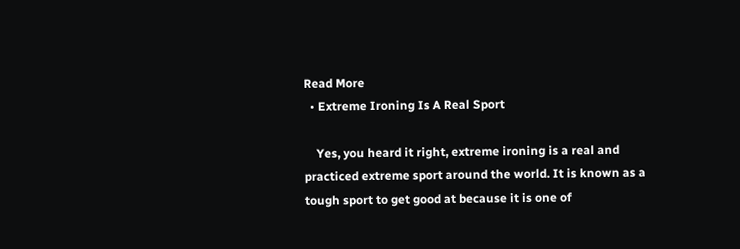Read More
  • Extreme Ironing Is A Real Sport

    Yes, you heard it right, extreme ironing is a real and practiced extreme sport around the world. It is known as a tough sport to get good at because it is one of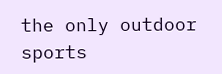the only outdoor sports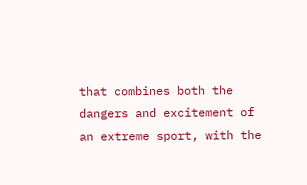that combines both the dangers and excitement of an extreme sport, with the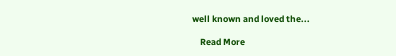well known and loved the...

    Read More